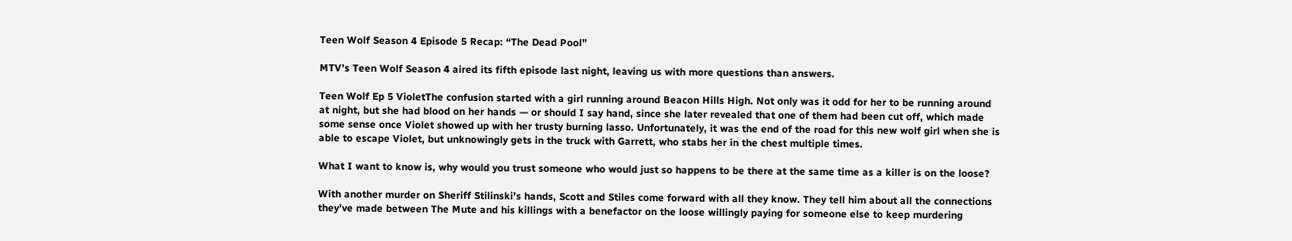Teen Wolf Season 4 Episode 5 Recap: “The Dead Pool”

MTV’s Teen Wolf Season 4 aired its fifth episode last night, leaving us with more questions than answers.

Teen Wolf Ep 5 VioletThe confusion started with a girl running around Beacon Hills High. Not only was it odd for her to be running around at night, but she had blood on her hands — or should I say hand, since she later revealed that one of them had been cut off, which made some sense once Violet showed up with her trusty burning lasso. Unfortunately, it was the end of the road for this new wolf girl when she is able to escape Violet, but unknowingly gets in the truck with Garrett, who stabs her in the chest multiple times.

What I want to know is, why would you trust someone who would just so happens to be there at the same time as a killer is on the loose?

With another murder on Sheriff Stilinski’s hands, Scott and Stiles come forward with all they know. They tell him about all the connections they’ve made between The Mute and his killings with a benefactor on the loose willingly paying for someone else to keep murdering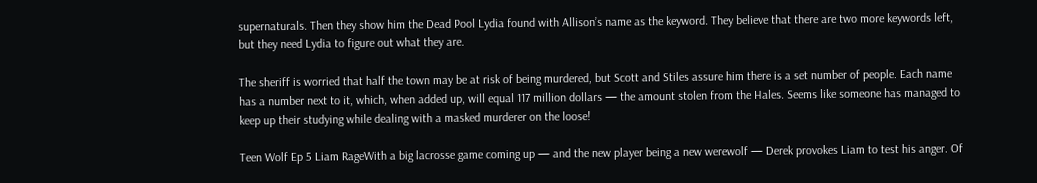supernaturals. Then they show him the Dead Pool Lydia found with Allison’s name as the keyword. They believe that there are two more keywords left, but they need Lydia to figure out what they are.

The sheriff is worried that half the town may be at risk of being murdered, but Scott and Stiles assure him there is a set number of people. Each name has a number next to it, which, when added up, will equal 117 million dollars — the amount stolen from the Hales. Seems like someone has managed to keep up their studying while dealing with a masked murderer on the loose!

Teen Wolf Ep 5 Liam RageWith a big lacrosse game coming up — and the new player being a new werewolf — Derek provokes Liam to test his anger. Of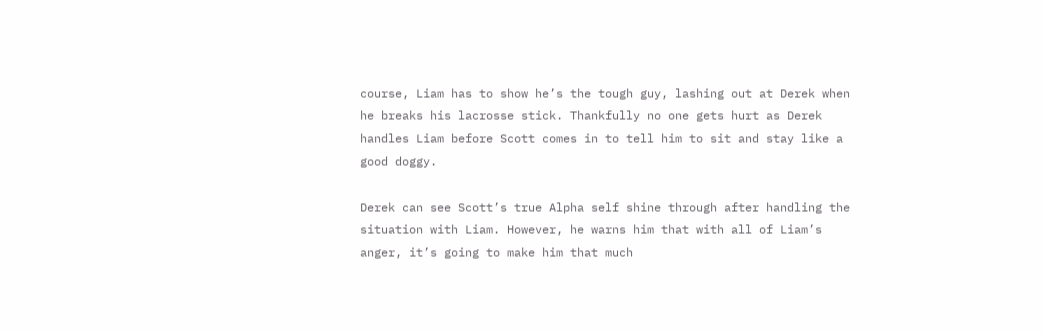course, Liam has to show he’s the tough guy, lashing out at Derek when he breaks his lacrosse stick. Thankfully no one gets hurt as Derek handles Liam before Scott comes in to tell him to sit and stay like a good doggy.

Derek can see Scott’s true Alpha self shine through after handling the situation with Liam. However, he warns him that with all of Liam’s anger, it’s going to make him that much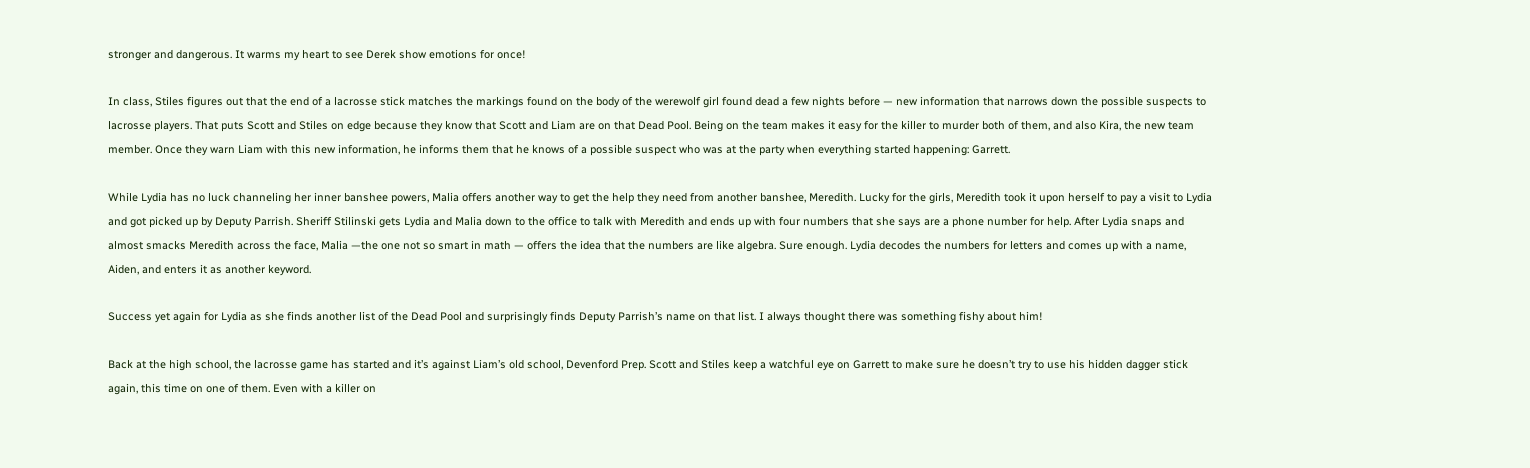stronger and dangerous. It warms my heart to see Derek show emotions for once!

In class, Stiles figures out that the end of a lacrosse stick matches the markings found on the body of the werewolf girl found dead a few nights before — new information that narrows down the possible suspects to lacrosse players. That puts Scott and Stiles on edge because they know that Scott and Liam are on that Dead Pool. Being on the team makes it easy for the killer to murder both of them, and also Kira, the new team member. Once they warn Liam with this new information, he informs them that he knows of a possible suspect who was at the party when everything started happening: Garrett.

While Lydia has no luck channeling her inner banshee powers, Malia offers another way to get the help they need from another banshee, Meredith. Lucky for the girls, Meredith took it upon herself to pay a visit to Lydia and got picked up by Deputy Parrish. Sheriff Stilinski gets Lydia and Malia down to the office to talk with Meredith and ends up with four numbers that she says are a phone number for help. After Lydia snaps and almost smacks Meredith across the face, Malia —the one not so smart in math — offers the idea that the numbers are like algebra. Sure enough. Lydia decodes the numbers for letters and comes up with a name, Aiden, and enters it as another keyword.

Success yet again for Lydia as she finds another list of the Dead Pool and surprisingly finds Deputy Parrish’s name on that list. I always thought there was something fishy about him!

Back at the high school, the lacrosse game has started and it’s against Liam’s old school, Devenford Prep. Scott and Stiles keep a watchful eye on Garrett to make sure he doesn’t try to use his hidden dagger stick again, this time on one of them. Even with a killer on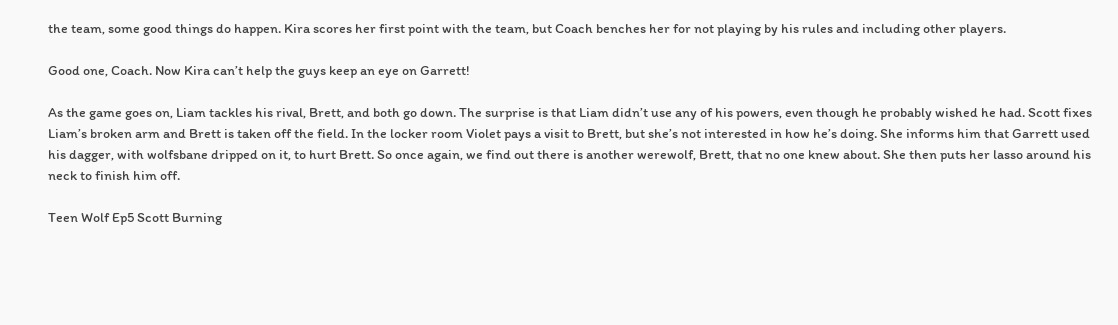the team, some good things do happen. Kira scores her first point with the team, but Coach benches her for not playing by his rules and including other players.

Good one, Coach. Now Kira can’t help the guys keep an eye on Garrett!

As the game goes on, Liam tackles his rival, Brett, and both go down. The surprise is that Liam didn’t use any of his powers, even though he probably wished he had. Scott fixes Liam’s broken arm and Brett is taken off the field. In the locker room Violet pays a visit to Brett, but she’s not interested in how he’s doing. She informs him that Garrett used his dagger, with wolfsbane dripped on it, to hurt Brett. So once again, we find out there is another werewolf, Brett, that no one knew about. She then puts her lasso around his neck to finish him off.

Teen Wolf Ep5 Scott Burning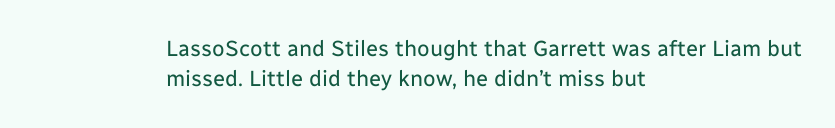LassoScott and Stiles thought that Garrett was after Liam but missed. Little did they know, he didn’t miss but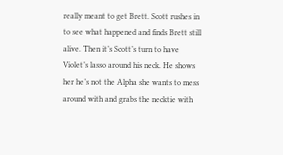really meant to get Brett. Scott rushes in to see what happened and finds Brett still alive. Then it’s Scott’s turn to have Violet’s lasso around his neck. He shows her he’s not the Alpha she wants to mess around with and grabs the necktie with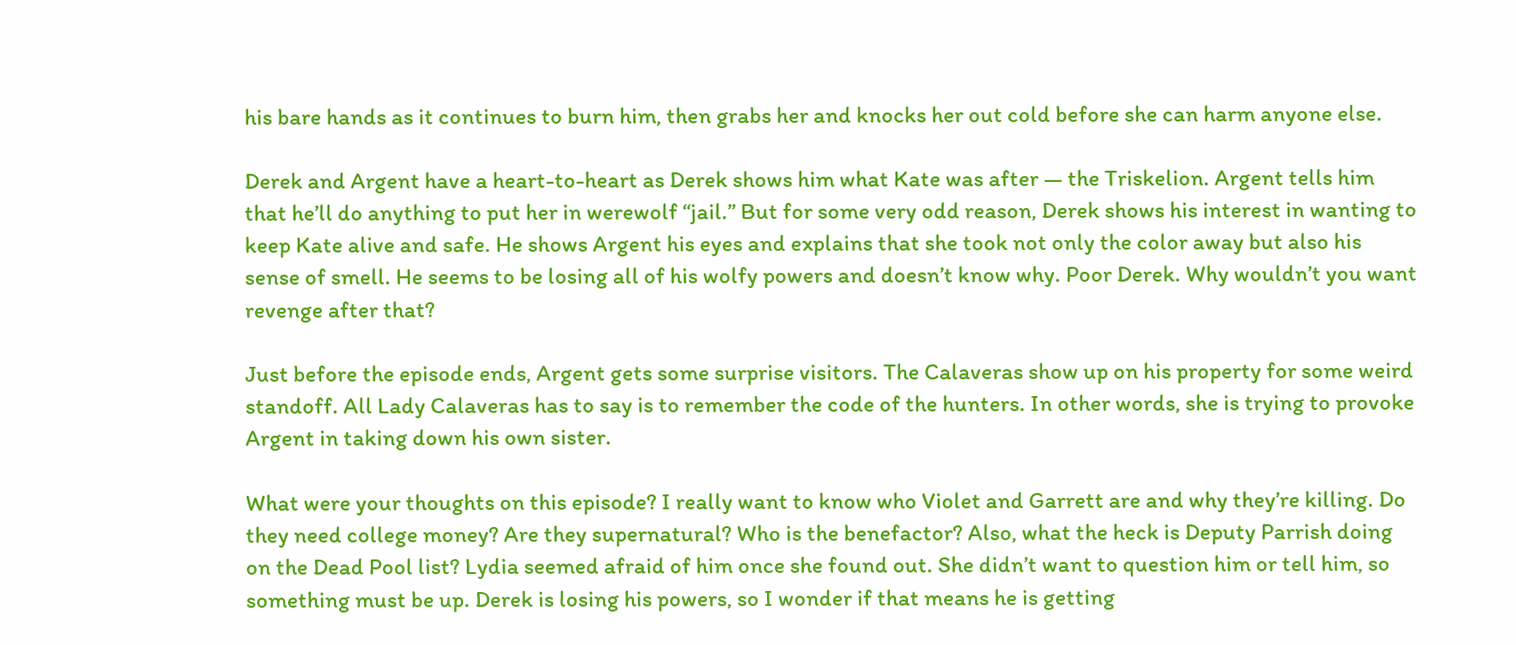his bare hands as it continues to burn him, then grabs her and knocks her out cold before she can harm anyone else.

Derek and Argent have a heart-to-heart as Derek shows him what Kate was after — the Triskelion. Argent tells him that he’ll do anything to put her in werewolf “jail.” But for some very odd reason, Derek shows his interest in wanting to keep Kate alive and safe. He shows Argent his eyes and explains that she took not only the color away but also his sense of smell. He seems to be losing all of his wolfy powers and doesn’t know why. Poor Derek. Why wouldn’t you want revenge after that?

Just before the episode ends, Argent gets some surprise visitors. The Calaveras show up on his property for some weird standoff. All Lady Calaveras has to say is to remember the code of the hunters. In other words, she is trying to provoke Argent in taking down his own sister.

What were your thoughts on this episode? I really want to know who Violet and Garrett are and why they’re killing. Do they need college money? Are they supernatural? Who is the benefactor? Also, what the heck is Deputy Parrish doing on the Dead Pool list? Lydia seemed afraid of him once she found out. She didn’t want to question him or tell him, so something must be up. Derek is losing his powers, so I wonder if that means he is getting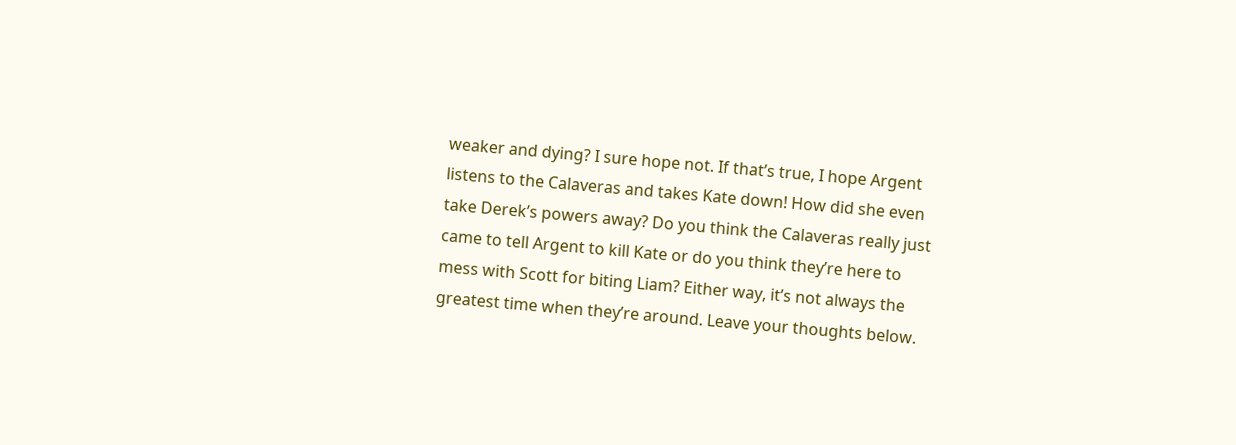weaker and dying? I sure hope not. If that’s true, I hope Argent listens to the Calaveras and takes Kate down! How did she even take Derek’s powers away? Do you think the Calaveras really just came to tell Argent to kill Kate or do you think they’re here to mess with Scott for biting Liam? Either way, it’s not always the greatest time when they’re around. Leave your thoughts below.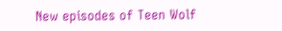New episodes of Teen Wolf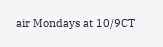air Mondays at 10/9CT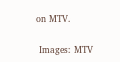on MTV.

 Images: MTV